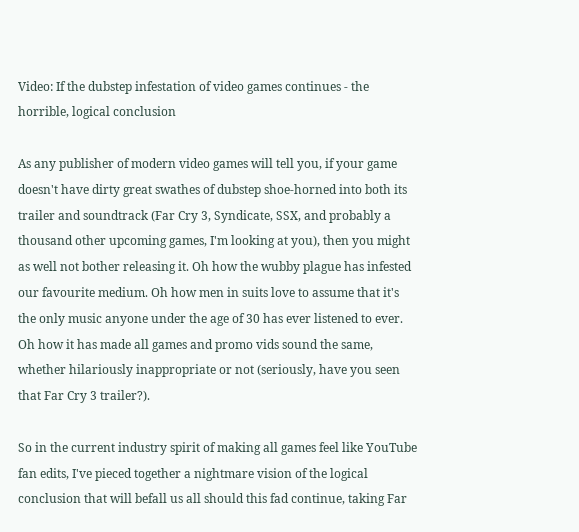Video: If the dubstep infestation of video games continues - the horrible, logical conclusion

As any publisher of modern video games will tell you, if your game doesn't have dirty great swathes of dubstep shoe-horned into both its trailer and soundtrack (Far Cry 3, Syndicate, SSX, and probably a thousand other upcoming games, I'm looking at you), then you might as well not bother releasing it. Oh how the wubby plague has infested our favourite medium. Oh how men in suits love to assume that it's the only music anyone under the age of 30 has ever listened to ever. Oh how it has made all games and promo vids sound the same, whether hilariously inappropriate or not (seriously, have you seen that Far Cry 3 trailer?).

So in the current industry spirit of making all games feel like YouTube fan edits, I've pieced together a nightmare vision of the logical conclusion that will befall us all should this fad continue, taking Far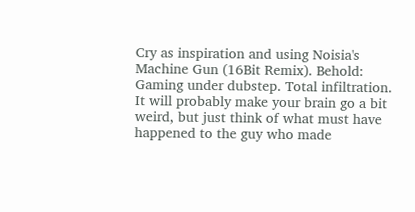Cry as inspiration and using Noisia's Machine Gun (16Bit Remix). Behold: Gaming under dubstep. Total infiltration. It will probably make your brain go a bit weird, but just think of what must have happened to the guy who made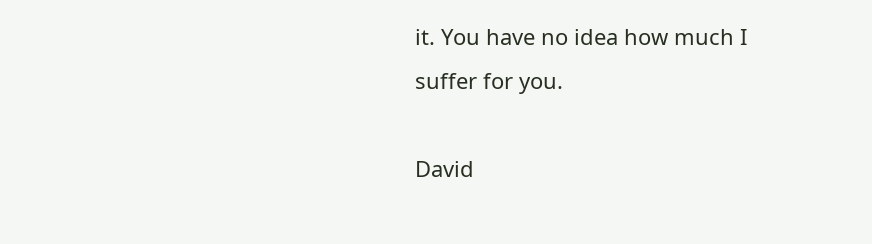it. You have no idea how much I suffer for you.

David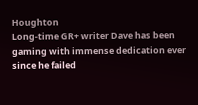Houghton
Long-time GR+ writer Dave has been gaming with immense dedication ever since he failed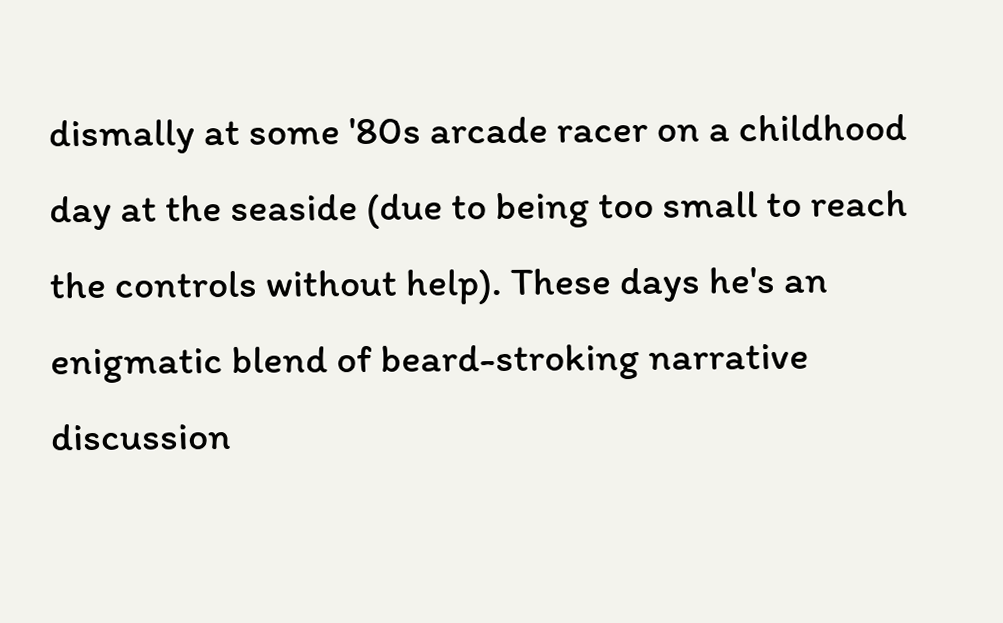dismally at some '80s arcade racer on a childhood day at the seaside (due to being too small to reach the controls without help). These days he's an enigmatic blend of beard-stroking narrative discussion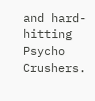and hard-hitting Psycho Crushers.